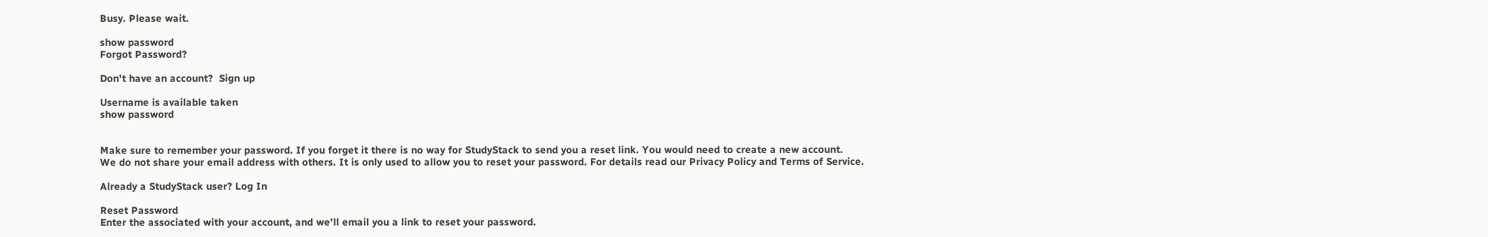Busy. Please wait.

show password
Forgot Password?

Don't have an account?  Sign up

Username is available taken
show password


Make sure to remember your password. If you forget it there is no way for StudyStack to send you a reset link. You would need to create a new account.
We do not share your email address with others. It is only used to allow you to reset your password. For details read our Privacy Policy and Terms of Service.

Already a StudyStack user? Log In

Reset Password
Enter the associated with your account, and we'll email you a link to reset your password.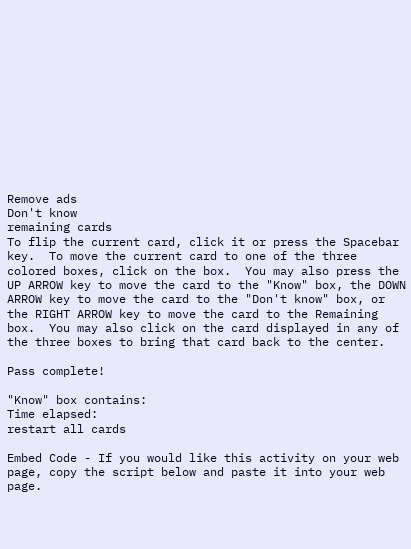Remove ads
Don't know
remaining cards
To flip the current card, click it or press the Spacebar key.  To move the current card to one of the three colored boxes, click on the box.  You may also press the UP ARROW key to move the card to the "Know" box, the DOWN ARROW key to move the card to the "Don't know" box, or the RIGHT ARROW key to move the card to the Remaining box.  You may also click on the card displayed in any of the three boxes to bring that card back to the center.

Pass complete!

"Know" box contains:
Time elapsed:
restart all cards

Embed Code - If you would like this activity on your web page, copy the script below and paste it into your web page.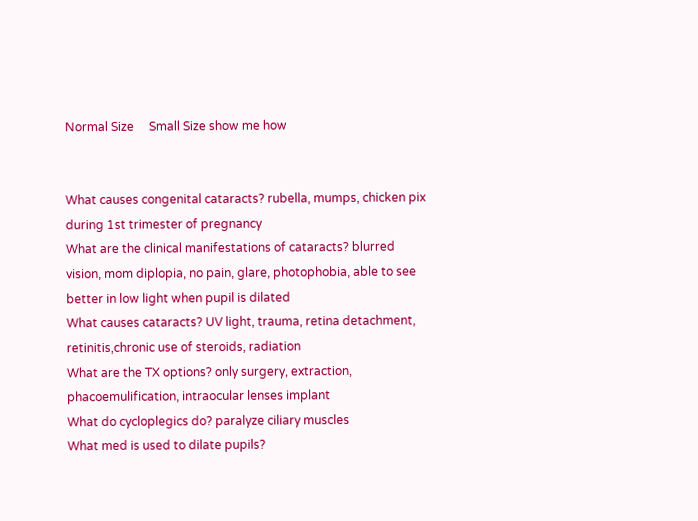Normal Size     Small Size show me how


What causes congenital cataracts? rubella, mumps, chicken pix during 1st trimester of pregnancy
What are the clinical manifestations of cataracts? blurred vision, mom diplopia, no pain, glare, photophobia, able to see better in low light when pupil is dilated
What causes cataracts? UV light, trauma, retina detachment, retinitis,chronic use of steroids, radiation
What are the TX options? only surgery, extraction, phacoemulification, intraocular lenses implant
What do cycloplegics do? paralyze ciliary muscles
What med is used to dilate pupils?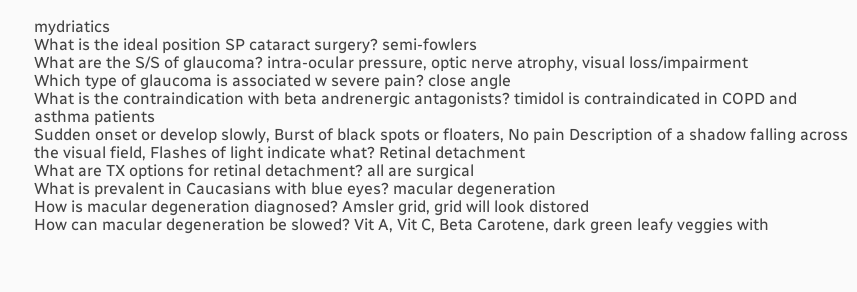mydriatics
What is the ideal position SP cataract surgery? semi-fowlers
What are the S/S of glaucoma? intra-ocular pressure, optic nerve atrophy, visual loss/impairment
Which type of glaucoma is associated w severe pain? close angle
What is the contraindication with beta andrenergic antagonists? timidol is contraindicated in COPD and asthma patients
Sudden onset or develop slowly, Burst of black spots or floaters, No pain Description of a shadow falling across the visual field, Flashes of light indicate what? Retinal detachment
What are TX options for retinal detachment? all are surgical
What is prevalent in Caucasians with blue eyes? macular degeneration
How is macular degeneration diagnosed? Amsler grid, grid will look distored
How can macular degeneration be slowed? Vit A, Vit C, Beta Carotene, dark green leafy veggies with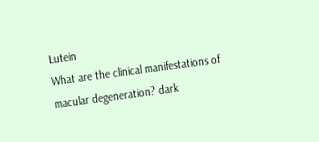Lutein
What are the clinical manifestations of macular degeneration? dark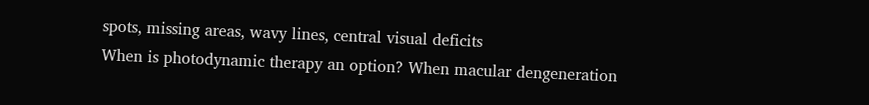spots, missing areas, wavy lines, central visual deficits
When is photodynamic therapy an option? When macular dengeneration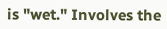is "wet." Involves the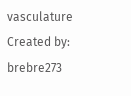vasculature
Created by: brebre273